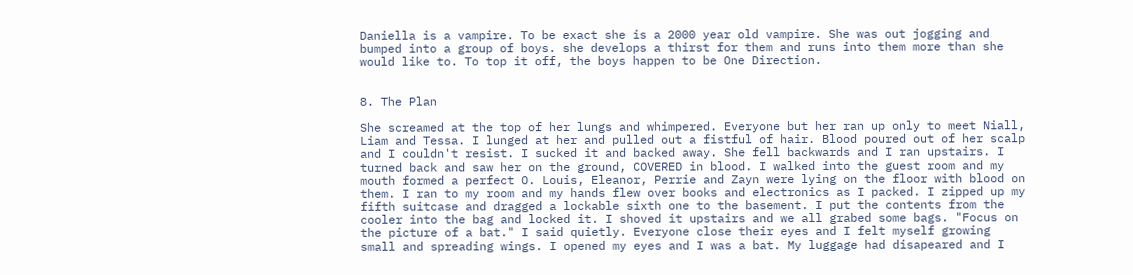Daniella is a vampire. To be exact she is a 2000 year old vampire. She was out jogging and bumped into a group of boys. she develops a thirst for them and runs into them more than she would like to. To top it off, the boys happen to be One Direction.


8. The Plan

She screamed at the top of her lungs and whimpered. Everyone but her ran up only to meet Niall, Liam and Tessa. I lunged at her and pulled out a fistful of hair. Blood poured out of her scalp and I couldn't resist. I sucked it and backed away. She fell backwards and I ran upstairs. I turned back and saw her on the ground, COVERED in blood. I walked into the guest room and my mouth formed a perfect O. Louis, Eleanor, Perrie and Zayn were lying on the floor with blood on them. I ran to my room and my hands flew over books and electronics as I packed. I zipped up my fifth suitcase and dragged a lockable sixth one to the basement. I put the contents from the cooler into the bag and locked it. I shoved it upstairs and we all grabed some bags. "Focus on the picture of a bat." I said quietly. Everyone close their eyes and I felt myself growing small and spreading wings. I opened my eyes and I was a bat. My luggage had disapeared and I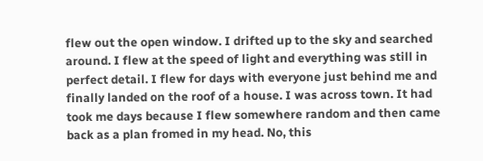flew out the open window. I drifted up to the sky and searched around. I flew at the speed of light and everything was still in perfect detail. I flew for days with everyone just behind me and finally landed on the roof of a house. I was across town. It had took me days because I flew somewhere random and then came back as a plan fromed in my head. No, this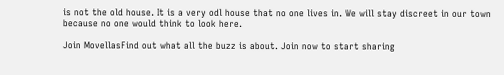is not the old house. It is a very odl house that no one lives in. We will stay discreet in our town because no one would think to look here.

Join MovellasFind out what all the buzz is about. Join now to start sharing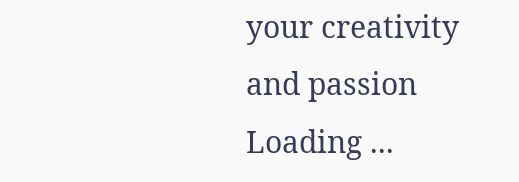your creativity and passion
Loading ...